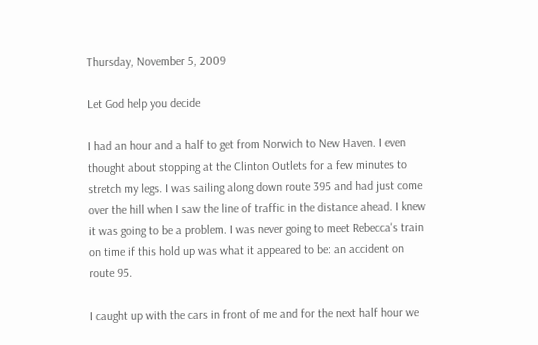Thursday, November 5, 2009

Let God help you decide

I had an hour and a half to get from Norwich to New Haven. I even thought about stopping at the Clinton Outlets for a few minutes to stretch my legs. I was sailing along down route 395 and had just come over the hill when I saw the line of traffic in the distance ahead. I knew it was going to be a problem. I was never going to meet Rebecca's train on time if this hold up was what it appeared to be: an accident on route 95.

I caught up with the cars in front of me and for the next half hour we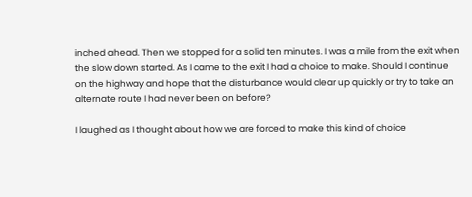inched ahead. Then we stopped for a solid ten minutes. I was a mile from the exit when the slow down started. As I came to the exit I had a choice to make. Should I continue on the highway and hope that the disturbance would clear up quickly or try to take an alternate route I had never been on before?

I laughed as I thought about how we are forced to make this kind of choice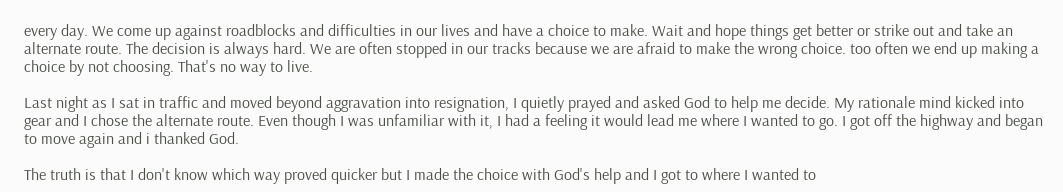every day. We come up against roadblocks and difficulties in our lives and have a choice to make. Wait and hope things get better or strike out and take an alternate route. The decision is always hard. We are often stopped in our tracks because we are afraid to make the wrong choice. too often we end up making a choice by not choosing. That's no way to live.

Last night as I sat in traffic and moved beyond aggravation into resignation, I quietly prayed and asked God to help me decide. My rationale mind kicked into gear and I chose the alternate route. Even though I was unfamiliar with it, I had a feeling it would lead me where I wanted to go. I got off the highway and began to move again and i thanked God.

The truth is that I don't know which way proved quicker but I made the choice with God's help and I got to where I wanted to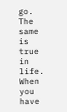go. The same is true in life. When you have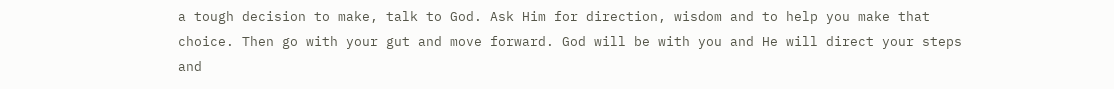a tough decision to make, talk to God. Ask Him for direction, wisdom and to help you make that choice. Then go with your gut and move forward. God will be with you and He will direct your steps and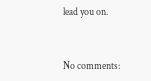lead you on.


No comments: